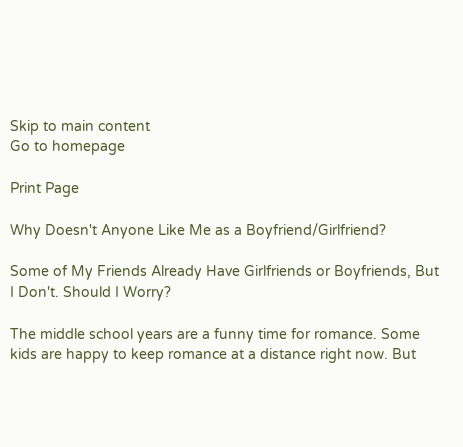Skip to main content
Go to homepage

Print Page

Why Doesn't Anyone Like Me as a Boyfriend/Girlfriend?

Some of My Friends Already Have Girlfriends or Boyfriends, But I Don't. Should I Worry?

The middle school years are a funny time for romance. Some kids are happy to keep romance at a distance right now. But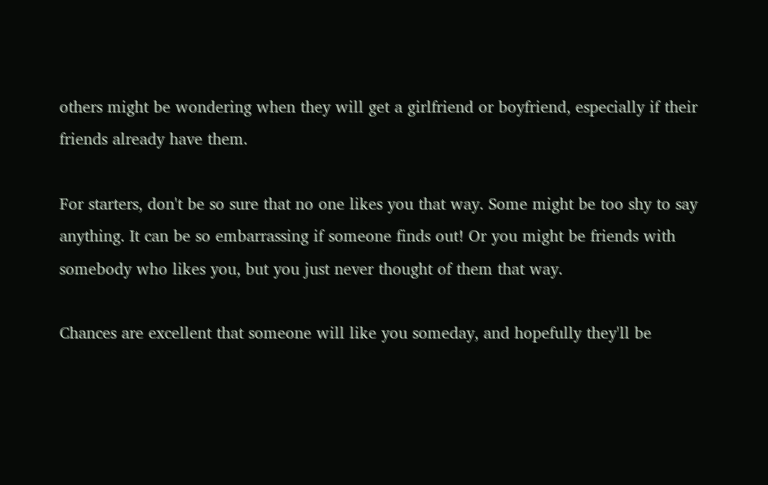others might be wondering when they will get a girlfriend or boyfriend, especially if their friends already have them.

For starters, don't be so sure that no one likes you that way. Some might be too shy to say anything. It can be so embarrassing if someone finds out! Or you might be friends with somebody who likes you, but you just never thought of them that way.

Chances are excellent that someone will like you someday, and hopefully they'll be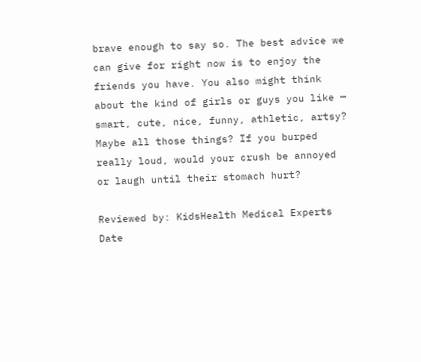brave enough to say so. The best advice we can give for right now is to enjoy the friends you have. You also might think about the kind of girls or guys you like — smart, cute, nice, funny, athletic, artsy? Maybe all those things? If you burped really loud, would your crush be annoyed or laugh until their stomach hurt?

Reviewed by: KidsHealth Medical Experts
Date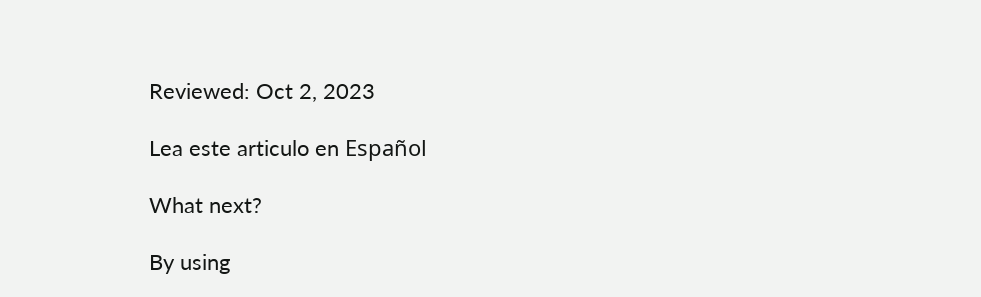Reviewed: Oct 2, 2023

Lea este articulo en Español

What next?

By using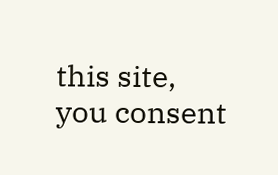this site, you consent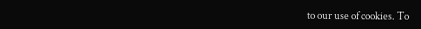to our use of cookies. To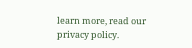learn more, read our privacy policy.